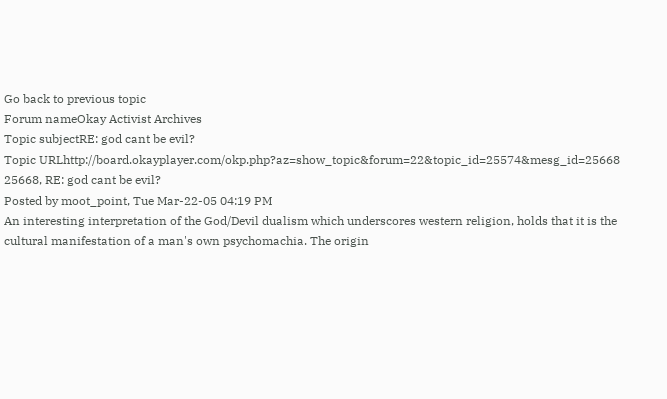Go back to previous topic
Forum nameOkay Activist Archives
Topic subjectRE: god cant be evil?
Topic URLhttp://board.okayplayer.com/okp.php?az=show_topic&forum=22&topic_id=25574&mesg_id=25668
25668, RE: god cant be evil?
Posted by moot_point, Tue Mar-22-05 04:19 PM
An interesting interpretation of the God/Devil dualism which underscores western religion, holds that it is the cultural manifestation of a man's own psychomachia. The origin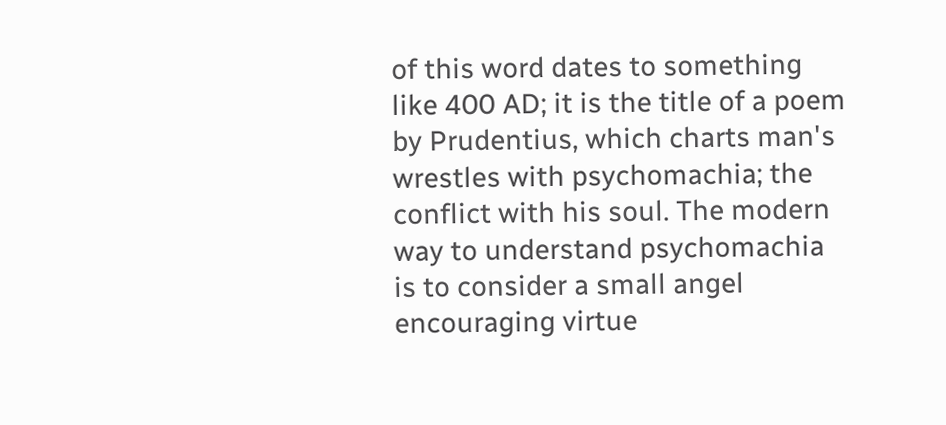of this word dates to something like 400 AD; it is the title of a poem by Prudentius, which charts man's wrestles with psychomachia; the conflict with his soul. The modern way to understand psychomachia is to consider a small angel encouraging virtue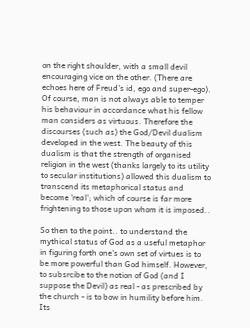on the right shoulder, with a small devil encouraging vice on the other. (There are echoes here of Freud's id, ego and super-ego). Of course, man is not always able to temper his behaviour in accordance what his fellow man considers as virtuous. Therefore the discourses (such as) the God/Devil dualism developed in the west. The beauty of this dualism is that the strength of organised religion in the west (thanks largely to its utility to secular institutions) allowed this dualism to transcend its metaphorical status and become 'real'; which of course is far more frightening to those upon whom it is imposed..

So then to the point.. to understand the mythical status of God as a useful metaphor in figuring forth one's own set of virtues is to be more powerful than God himself. However, to subsrcibe to the notion of God (and I suppose the Devil) as real - as prescribed by the church - is to bow in humility before him. Its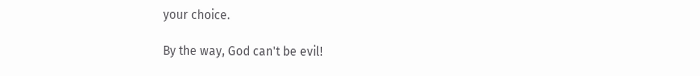your choice.

By the way, God can't be evil!